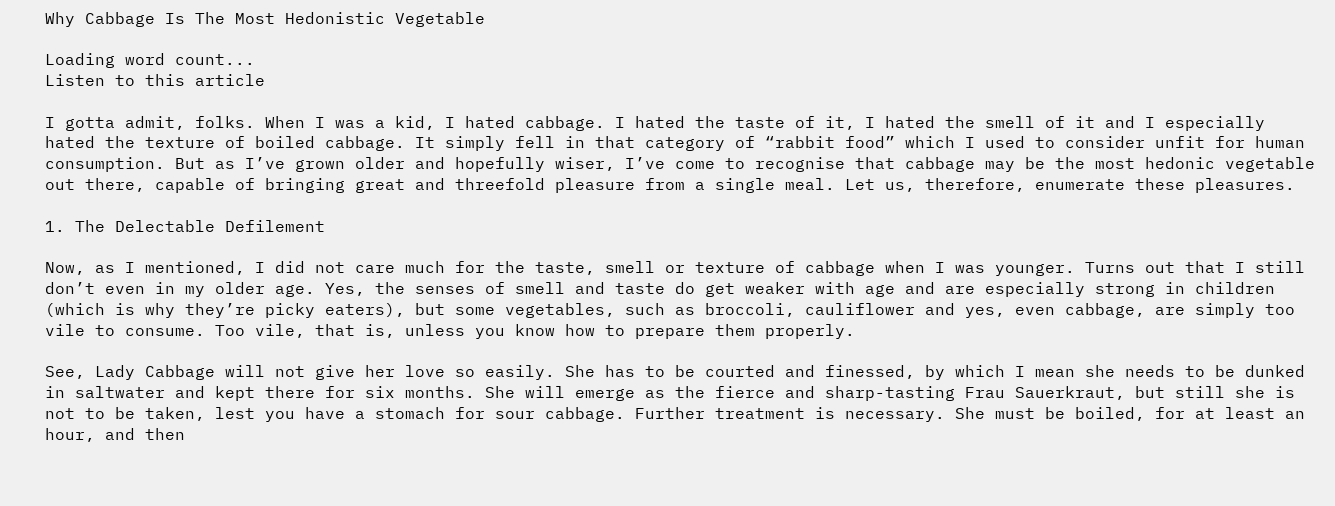Why Cabbage Is The Most Hedonistic Vegetable

Loading word count...
Listen to this article

I gotta admit, folks. When I was a kid, I hated cabbage. I hated the taste of it, I hated the smell of it and I especially hated the texture of boiled cabbage. It simply fell in that category of “rabbit food” which I used to consider unfit for human consumption. But as I’ve grown older and hopefully wiser, I’ve come to recognise that cabbage may be the most hedonic vegetable out there, capable of bringing great and threefold pleasure from a single meal. Let us, therefore, enumerate these pleasures.

1. The Delectable Defilement

Now, as I mentioned, I did not care much for the taste, smell or texture of cabbage when I was younger. Turns out that I still don’t even in my older age. Yes, the senses of smell and taste do get weaker with age and are especially strong in children (which is why they’re picky eaters), but some vegetables, such as broccoli, cauliflower and yes, even cabbage, are simply too vile to consume. Too vile, that is, unless you know how to prepare them properly.

See, Lady Cabbage will not give her love so easily. She has to be courted and finessed, by which I mean she needs to be dunked in saltwater and kept there for six months. She will emerge as the fierce and sharp-tasting Frau Sauerkraut, but still she is not to be taken, lest you have a stomach for sour cabbage. Further treatment is necessary. She must be boiled, for at least an hour, and then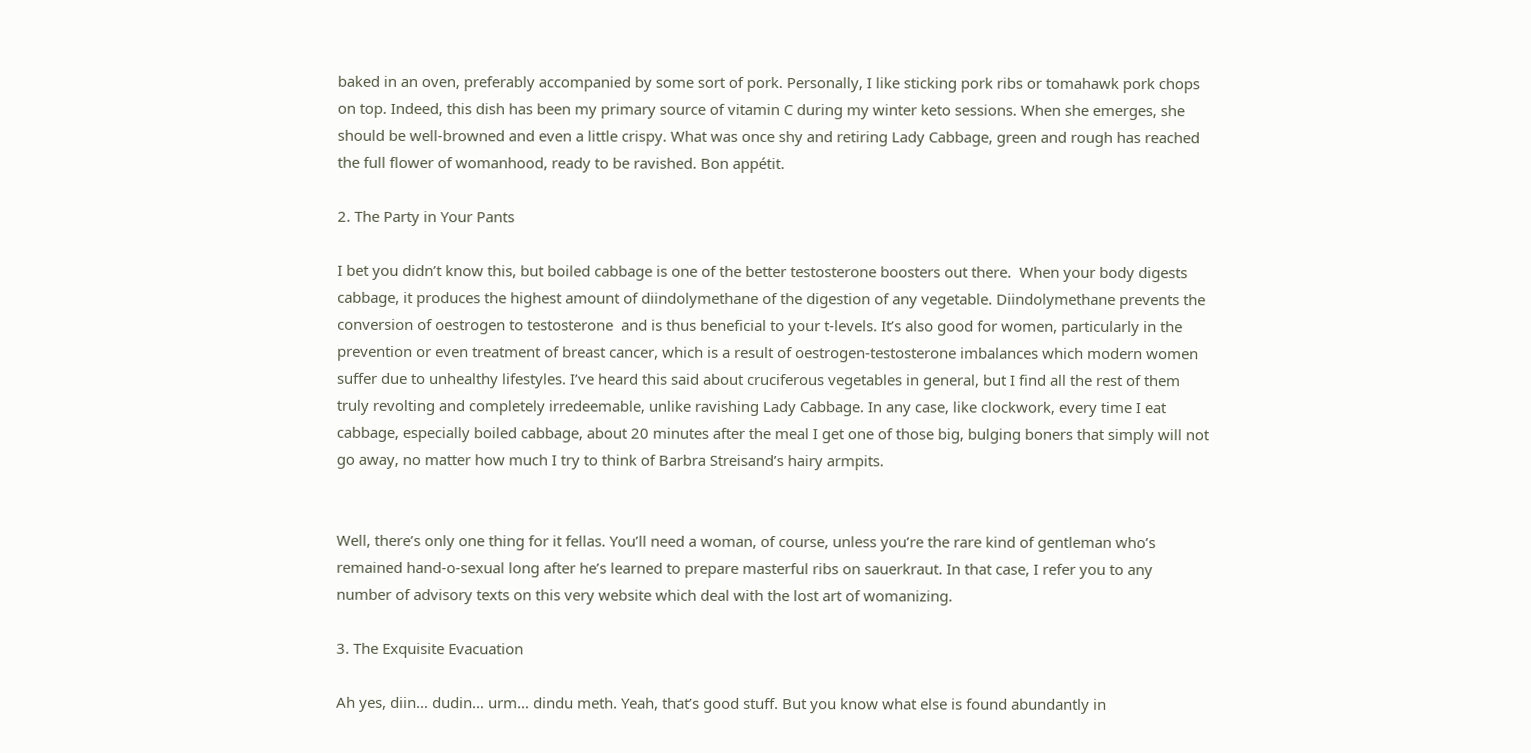baked in an oven, preferably accompanied by some sort of pork. Personally, I like sticking pork ribs or tomahawk pork chops on top. Indeed, this dish has been my primary source of vitamin C during my winter keto sessions. When she emerges, she should be well-browned and even a little crispy. What was once shy and retiring Lady Cabbage, green and rough has reached the full flower of womanhood, ready to be ravished. Bon appétit.

2. The Party in Your Pants

I bet you didn’t know this, but boiled cabbage is one of the better testosterone boosters out there.  When your body digests cabbage, it produces the highest amount of diindolymethane of the digestion of any vegetable. Diindolymethane prevents the conversion of oestrogen to testosterone  and is thus beneficial to your t-levels. It’s also good for women, particularly in the prevention or even treatment of breast cancer, which is a result of oestrogen-testosterone imbalances which modern women suffer due to unhealthy lifestyles. I’ve heard this said about cruciferous vegetables in general, but I find all the rest of them truly revolting and completely irredeemable, unlike ravishing Lady Cabbage. In any case, like clockwork, every time I eat cabbage, especially boiled cabbage, about 20 minutes after the meal I get one of those big, bulging boners that simply will not go away, no matter how much I try to think of Barbra Streisand’s hairy armpits.


Well, there’s only one thing for it fellas. You’ll need a woman, of course, unless you’re the rare kind of gentleman who’s remained hand-o-sexual long after he’s learned to prepare masterful ribs on sauerkraut. In that case, I refer you to any number of advisory texts on this very website which deal with the lost art of womanizing.

3. The Exquisite Evacuation

Ah yes, diin… dudin… urm… dindu meth. Yeah, that’s good stuff. But you know what else is found abundantly in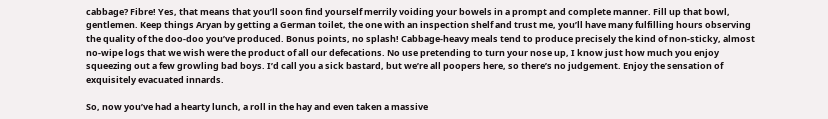cabbage? Fibre! Yes, that means that you’ll soon find yourself merrily voiding your bowels in a prompt and complete manner. Fill up that bowl, gentlemen. Keep things Aryan by getting a German toilet, the one with an inspection shelf and trust me, you’ll have many fulfilling hours observing the quality of the doo-doo you’ve produced. Bonus points, no splash! Cabbage-heavy meals tend to produce precisely the kind of non-sticky, almost no-wipe logs that we wish were the product of all our defecations. No use pretending to turn your nose up, I know just how much you enjoy squeezing out a few growling bad boys. I’d call you a sick bastard, but we’re all poopers here, so there’s no judgement. Enjoy the sensation of exquisitely evacuated innards.

So, now you’ve had a hearty lunch, a roll in the hay and even taken a massive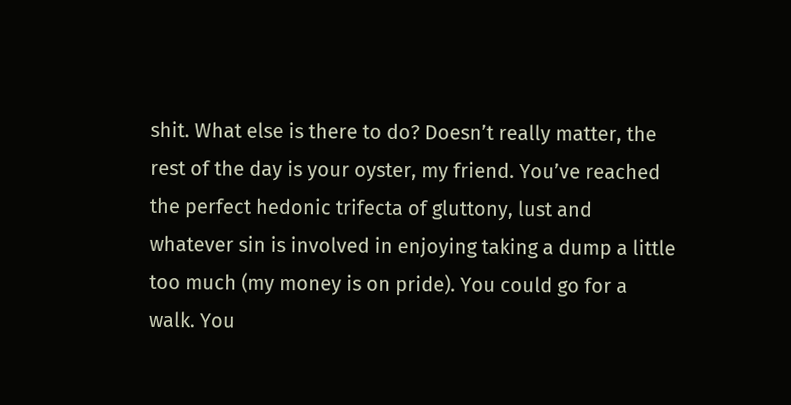shit. What else is there to do? Doesn’t really matter, the rest of the day is your oyster, my friend. You’ve reached the perfect hedonic trifecta of gluttony, lust and whatever sin is involved in enjoying taking a dump a little too much (my money is on pride). You could go for a walk. You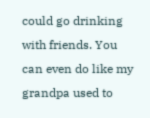could go drinking with friends. You can even do like my grandpa used to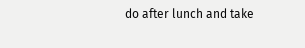do after lunch and take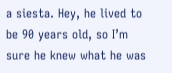a siesta. Hey, he lived to be 90 years old, so I’m sure he knew what he was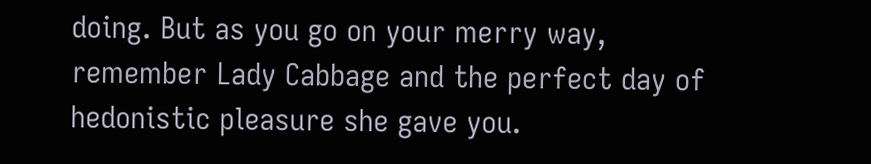doing. But as you go on your merry way, remember Lady Cabbage and the perfect day of hedonistic pleasure she gave you.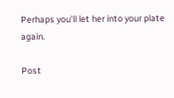Perhaps you’ll let her into your plate again.

Post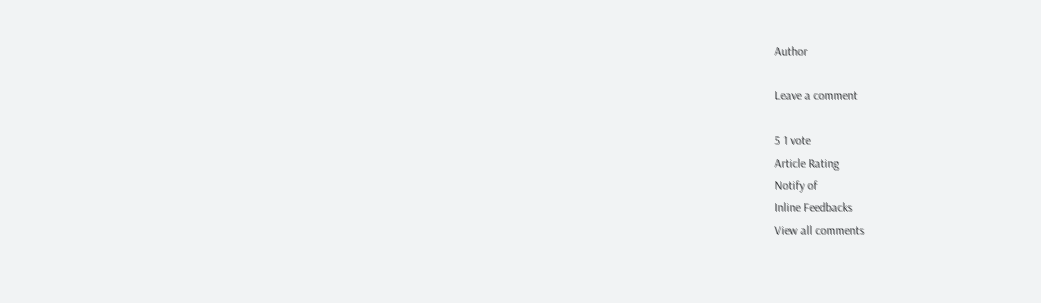Author

Leave a comment

5 1 vote
Article Rating
Notify of
Inline Feedbacks
View all comments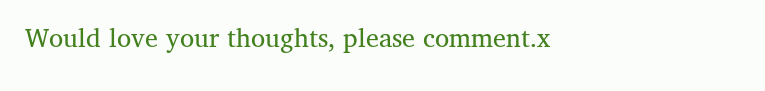Would love your thoughts, please comment.x